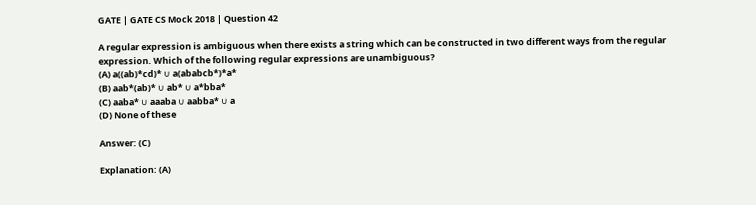GATE | GATE CS Mock 2018 | Question 42

A regular expression is ambiguous when there exists a string which can be constructed in two different ways from the regular expression. Which of the following regular expressions are unambiguous?
(A) a((ab)*cd)* ∪ a(ababcb*)*a*
(B) aab*(ab)* ∪ ab* ∪ a*bba*
(C) aaba* ∪ aaaba ∪ aabba* ∪ a
(D) None of these

Answer: (C)

Explanation: (A)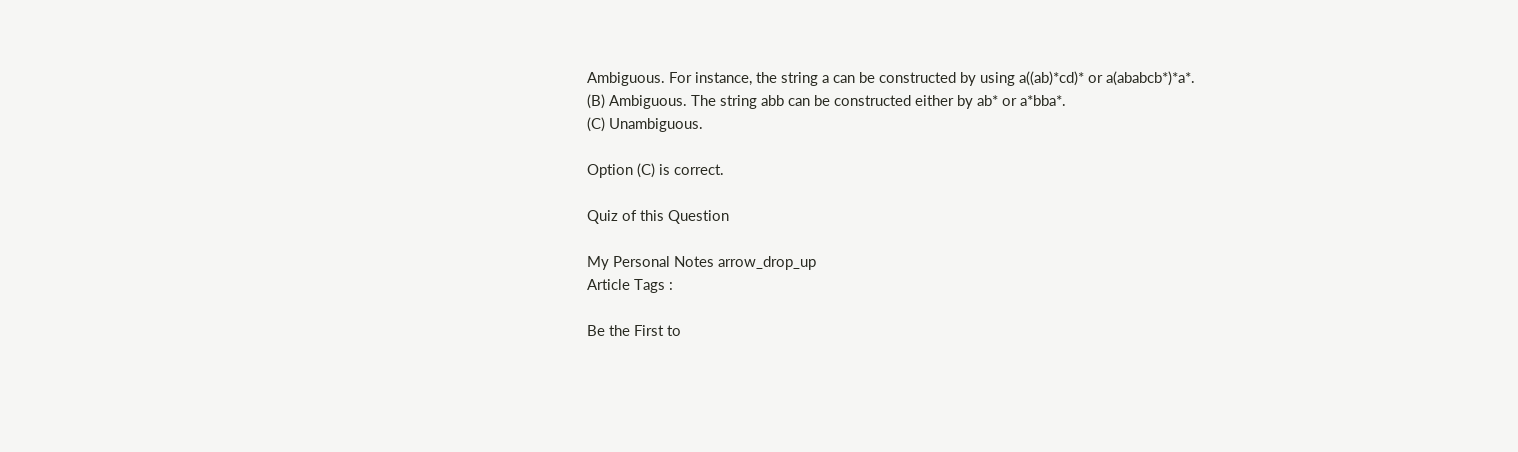Ambiguous. For instance, the string a can be constructed by using a((ab)*cd)* or a(ababcb*)*a*.
(B) Ambiguous. The string abb can be constructed either by ab* or a*bba*.
(C) Unambiguous.

Option (C) is correct.

Quiz of this Question

My Personal Notes arrow_drop_up
Article Tags :

Be the First to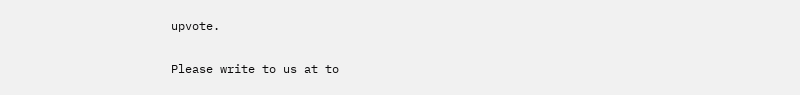upvote.

Please write to us at to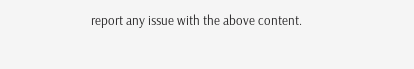report any issue with the above content.